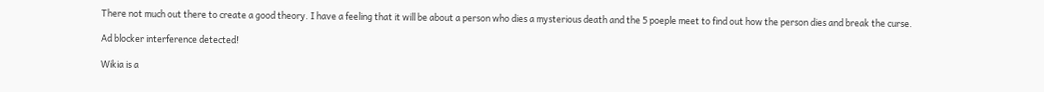There not much out there to create a good theory. I have a feeling that it will be about a person who dies a mysterious death and the 5 poeple meet to find out how the person dies and break the curse.

Ad blocker interference detected!

Wikia is a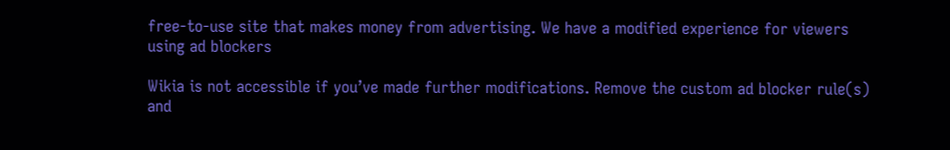free-to-use site that makes money from advertising. We have a modified experience for viewers using ad blockers

Wikia is not accessible if you’ve made further modifications. Remove the custom ad blocker rule(s) and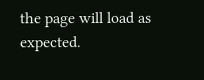the page will load as expected.